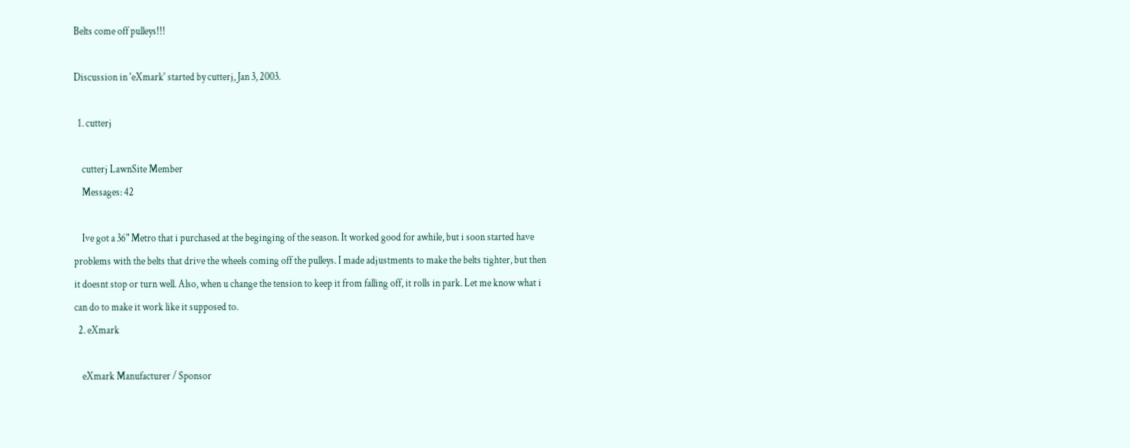Belts come off pulleys!!!

Discussion in 'eXmark' started by cutterj, Jan 3, 2003.

  1. cutterj

    cutterj LawnSite Member
    Messages: 42

    Ive got a 36" Metro that i purchased at the beginging of the season. It worked good for awhile, but i soon started have problems with the belts that drive the wheels coming off the pulleys. I made adjustments to make the belts tighter, but then it doesnt stop or turn well. Also, when u change the tension to keep it from falling off, it rolls in park. Let me know what i can do to make it work like it supposed to.
  2. eXmark

    eXmark Manufacturer / Sponsor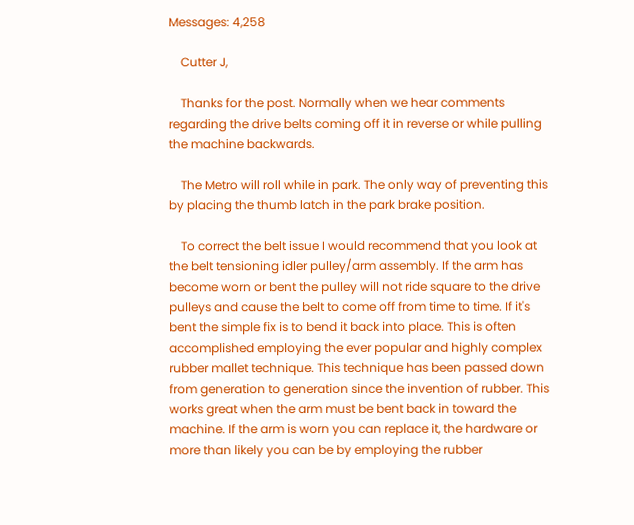Messages: 4,258

    Cutter J,

    Thanks for the post. Normally when we hear comments regarding the drive belts coming off it in reverse or while pulling the machine backwards.

    The Metro will roll while in park. The only way of preventing this by placing the thumb latch in the park brake position.

    To correct the belt issue I would recommend that you look at the belt tensioning idler pulley/arm assembly. If the arm has become worn or bent the pulley will not ride square to the drive pulleys and cause the belt to come off from time to time. If it's bent the simple fix is to bend it back into place. This is often accomplished employing the ever popular and highly complex rubber mallet technique. This technique has been passed down from generation to generation since the invention of rubber. This works great when the arm must be bent back in toward the machine. If the arm is worn you can replace it, the hardware or more than likely you can be by employing the rubber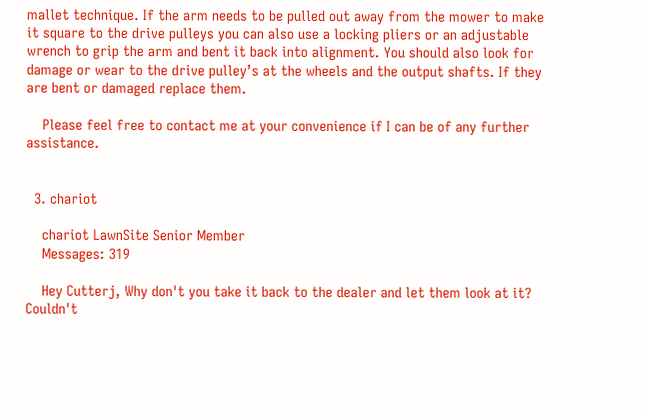mallet technique. If the arm needs to be pulled out away from the mower to make it square to the drive pulleys you can also use a locking pliers or an adjustable wrench to grip the arm and bent it back into alignment. You should also look for damage or wear to the drive pulley’s at the wheels and the output shafts. If they are bent or damaged replace them.

    Please feel free to contact me at your convenience if I can be of any further assistance.


  3. chariot

    chariot LawnSite Senior Member
    Messages: 319

    Hey Cutterj, Why don't you take it back to the dealer and let them look at it? Couldn't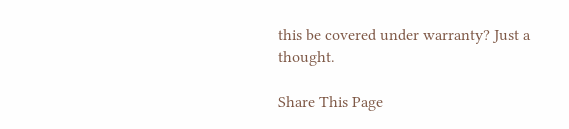this be covered under warranty? Just a thought.

Share This Page